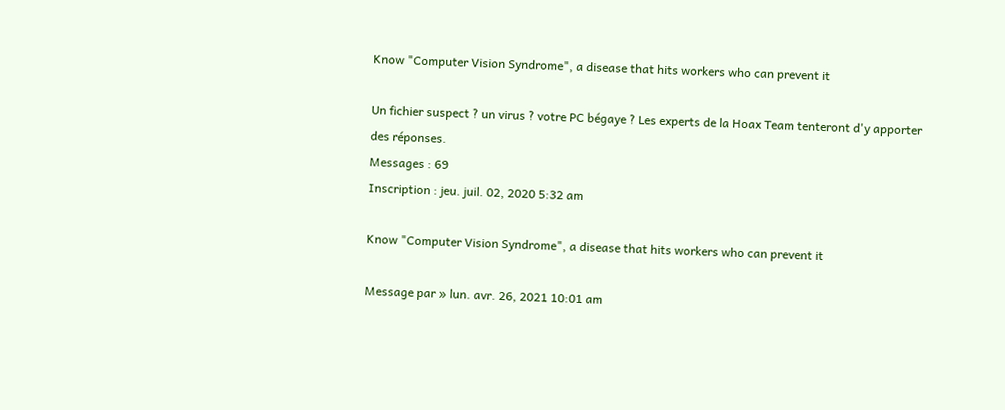Know "Computer Vision Syndrome", a disease that hits workers who can prevent it

Un fichier suspect ? un virus ? votre PC bégaye ? Les experts de la Hoax Team tenteront d'y apporter des réponses.
Messages : 69
Inscription : jeu. juil. 02, 2020 5:32 am

Know "Computer Vision Syndrome", a disease that hits workers who can prevent it

Message par » lun. avr. 26, 2021 10:01 am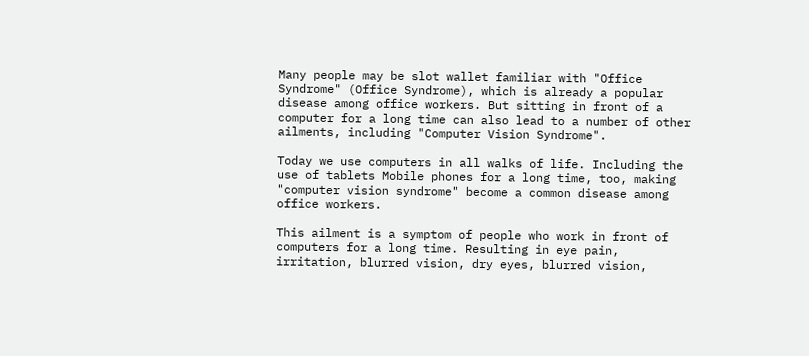Many people may be slot wallet familiar with "Office Syndrome" (Office Syndrome), which is already a popular disease among office workers. But sitting in front of a computer for a long time can also lead to a number of other ailments, including "Computer Vision Syndrome".

Today we use computers in all walks of life. Including the use of tablets Mobile phones for a long time, too, making "computer vision syndrome" become a common disease among office workers.

This ailment is a symptom of people who work in front of computers for a long time. Resulting in eye pain, irritation, blurred vision, dry eyes, blurred vision,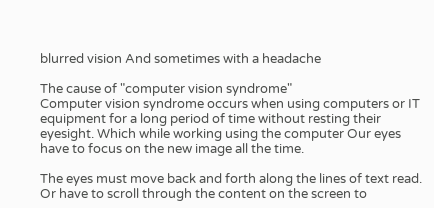blurred vision And sometimes with a headache

The cause of "computer vision syndrome"
Computer vision syndrome occurs when using computers or IT equipment for a long period of time without resting their eyesight. Which while working using the computer Our eyes have to focus on the new image all the time.

The eyes must move back and forth along the lines of text read. Or have to scroll through the content on the screen to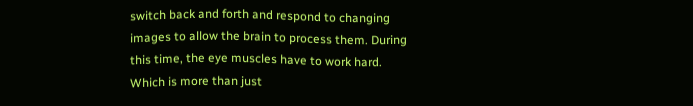switch back and forth and respond to changing images to allow the brain to process them. During this time, the eye muscles have to work hard. Which is more than just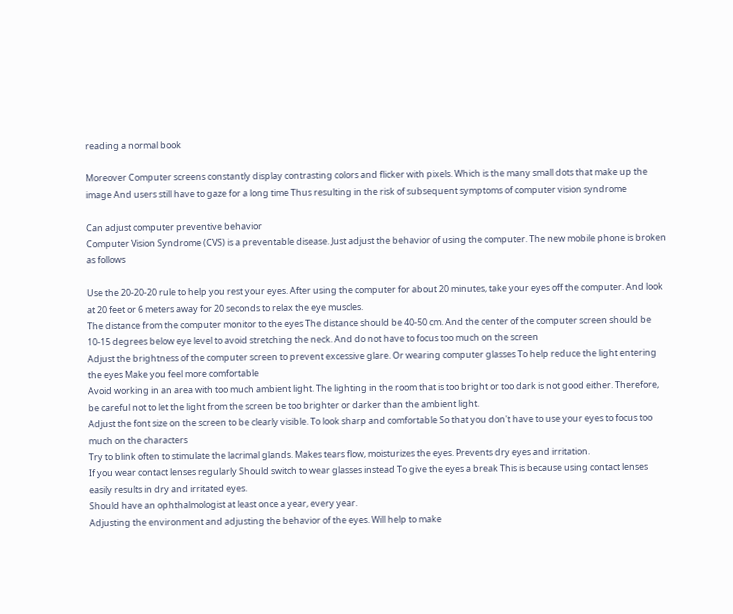reading a normal book

Moreover Computer screens constantly display contrasting colors and flicker with pixels. Which is the many small dots that make up the image And users still have to gaze for a long time Thus resulting in the risk of subsequent symptoms of computer vision syndrome

Can adjust computer preventive behavior
Computer Vision Syndrome (CVS) is a preventable disease. Just adjust the behavior of using the computer. The new mobile phone is broken as follows

Use the 20-20-20 rule to help you rest your eyes. After using the computer for about 20 minutes, take your eyes off the computer. And look at 20 feet or 6 meters away for 20 seconds to relax the eye muscles.
The distance from the computer monitor to the eyes The distance should be 40-50 cm. And the center of the computer screen should be 10-15 degrees below eye level to avoid stretching the neck. And do not have to focus too much on the screen
Adjust the brightness of the computer screen to prevent excessive glare. Or wearing computer glasses To help reduce the light entering the eyes Make you feel more comfortable
Avoid working in an area with too much ambient light. The lighting in the room that is too bright or too dark is not good either. Therefore, be careful not to let the light from the screen be too brighter or darker than the ambient light.
Adjust the font size on the screen to be clearly visible. To look sharp and comfortable So that you don't have to use your eyes to focus too much on the characters
Try to blink often to stimulate the lacrimal glands. Makes tears flow, moisturizes the eyes. Prevents dry eyes and irritation.
If you wear contact lenses regularly Should switch to wear glasses instead To give the eyes a break This is because using contact lenses easily results in dry and irritated eyes.
Should have an ophthalmologist at least once a year, every year.
Adjusting the environment and adjusting the behavior of the eyes. Will help to make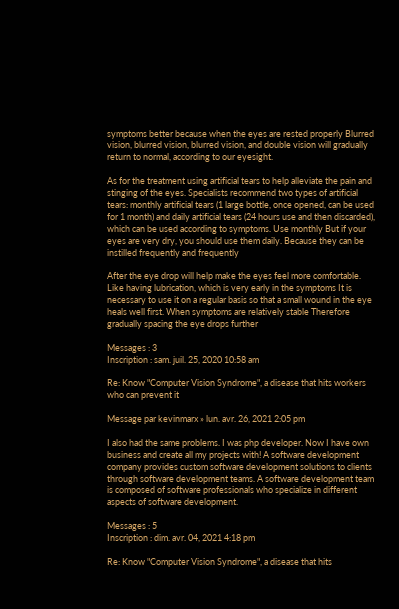symptoms better because when the eyes are rested properly Blurred vision, blurred vision, blurred vision, and double vision will gradually return to normal, according to our eyesight.

As for the treatment using artificial tears to help alleviate the pain and stinging of the eyes. Specialists recommend two types of artificial tears: monthly artificial tears (1 large bottle, once opened, can be used for 1 month) and daily artificial tears (24 hours use and then discarded), which can be used according to symptoms. Use monthly But if your eyes are very dry, you should use them daily. Because they can be instilled frequently and frequently

After the eye drop will help make the eyes feel more comfortable. Like having lubrication, which is very early in the symptoms It is necessary to use it on a regular basis so that a small wound in the eye heals well first. When symptoms are relatively stable Therefore gradually spacing the eye drops further

Messages : 3
Inscription : sam. juil. 25, 2020 10:58 am

Re: Know "Computer Vision Syndrome", a disease that hits workers who can prevent it

Message par kevinmarx » lun. avr. 26, 2021 2:05 pm

I also had the same problems. I was php developer. Now I have own business and create all my projects with! A software development company provides custom software development solutions to clients through software development teams. A software development team is composed of software professionals who specialize in different aspects of software development.

Messages : 5
Inscription : dim. avr. 04, 2021 4:18 pm

Re: Know "Computer Vision Syndrome", a disease that hits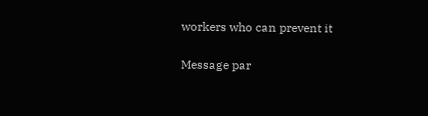workers who can prevent it

Message par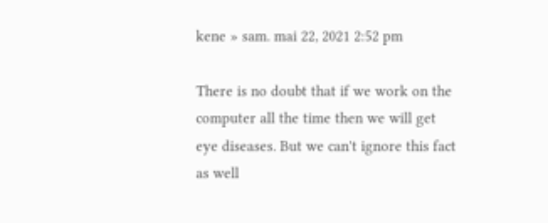kene » sam. mai 22, 2021 2:52 pm

There is no doubt that if we work on the computer all the time then we will get eye diseases. But we can't ignore this fact as well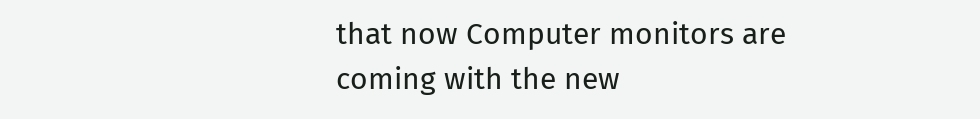that now Computer monitors are coming with the new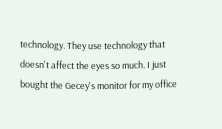technology. They use technology that doesn't affect the eyes so much. I just bought the Gecey's monitor for my office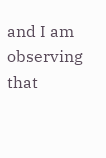and I am observing that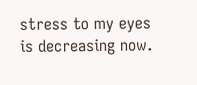stress to my eyes is decreasing now.